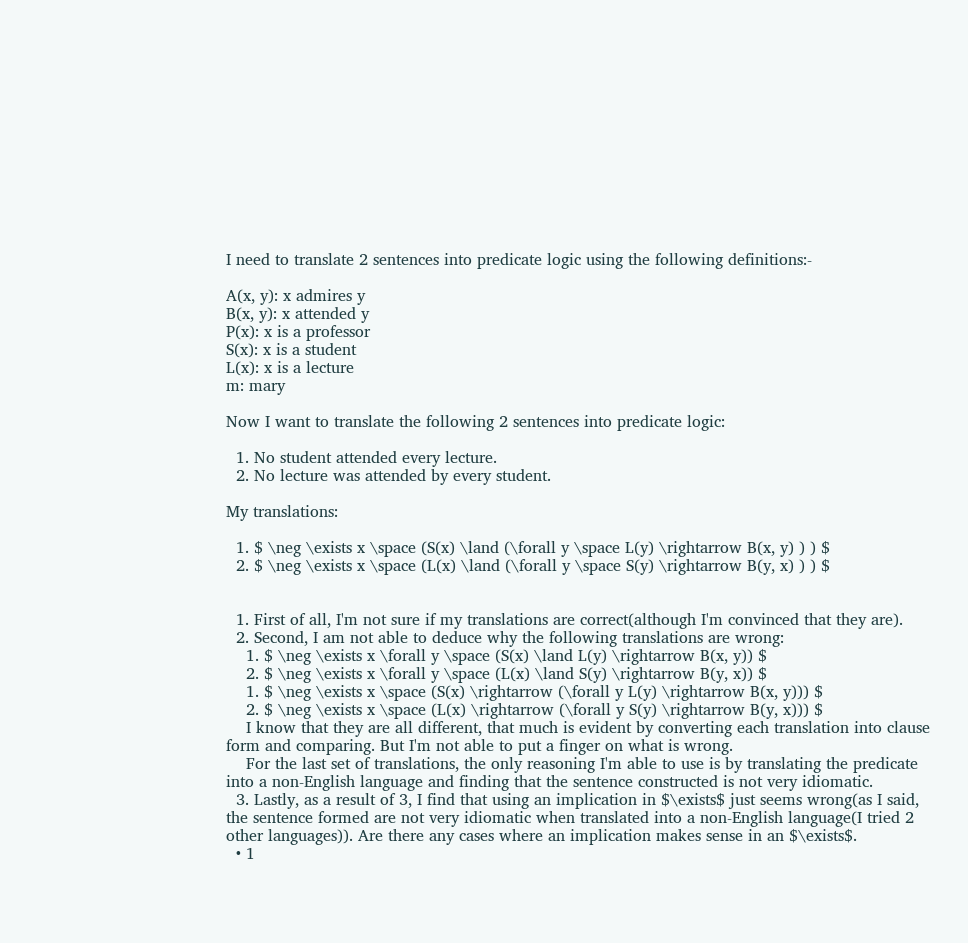I need to translate 2 sentences into predicate logic using the following definitions:-

A(x, y): x admires y
B(x, y): x attended y
P(x): x is a professor
S(x): x is a student
L(x): x is a lecture
m: mary

Now I want to translate the following 2 sentences into predicate logic:

  1. No student attended every lecture.
  2. No lecture was attended by every student.

My translations:

  1. $ \neg \exists x \space (S(x) \land (\forall y \space L(y) \rightarrow B(x, y) ) ) $
  2. $ \neg \exists x \space (L(x) \land (\forall y \space S(y) \rightarrow B(y, x) ) ) $


  1. First of all, I'm not sure if my translations are correct(although I'm convinced that they are).
  2. Second, I am not able to deduce why the following translations are wrong:
    1. $ \neg \exists x \forall y \space (S(x) \land L(y) \rightarrow B(x, y)) $
    2. $ \neg \exists x \forall y \space (L(x) \land S(y) \rightarrow B(y, x)) $
    1. $ \neg \exists x \space (S(x) \rightarrow (\forall y L(y) \rightarrow B(x, y))) $
    2. $ \neg \exists x \space (L(x) \rightarrow (\forall y S(y) \rightarrow B(y, x))) $
    I know that they are all different, that much is evident by converting each translation into clause form and comparing. But I'm not able to put a finger on what is wrong.
    For the last set of translations, the only reasoning I'm able to use is by translating the predicate into a non-English language and finding that the sentence constructed is not very idiomatic.
  3. Lastly, as a result of 3, I find that using an implication in $\exists$ just seems wrong(as I said, the sentence formed are not very idiomatic when translated into a non-English language(I tried 2 other languages)). Are there any cases where an implication makes sense in an $\exists$.
  • 1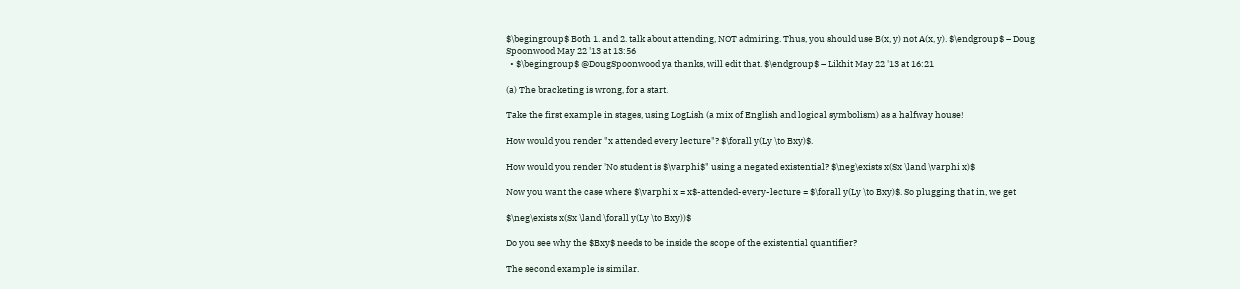$\begingroup$ Both 1. and 2. talk about attending, NOT admiring. Thus, you should use B(x, y) not A(x, y). $\endgroup$ – Doug Spoonwood May 22 '13 at 13:56
  • $\begingroup$ @DougSpoonwood ya thanks, will edit that. $\endgroup$ – Likhit May 22 '13 at 16:21

(a) The bracketing is wrong, for a start.

Take the first example in stages, using LogLish (a mix of English and logical symbolism) as a halfway house!

How would you render "x attended every lecture"? $\forall y(Ly \to Bxy)$.

How would you render 'No student is $\varphi$" using a negated existential? $\neg\exists x(Sx \land \varphi x)$

Now you want the case where $\varphi x = x$-attended-every-lecture = $\forall y(Ly \to Bxy)$. So plugging that in, we get

$\neg\exists x(Sx \land \forall y(Ly \to Bxy))$

Do you see why the $Bxy$ needs to be inside the scope of the existential quantifier?

The second example is similar.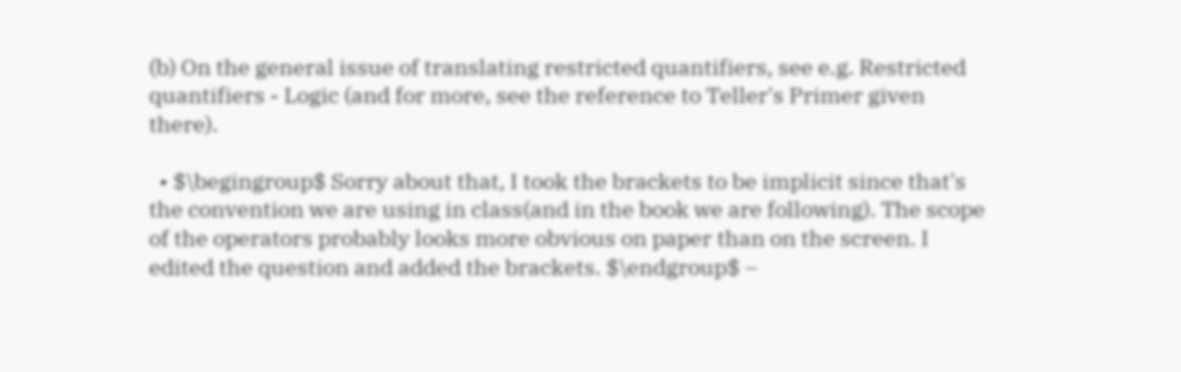(b) On the general issue of translating restricted quantifiers, see e.g. Restricted quantifiers - Logic (and for more, see the reference to Teller's Primer given there).

  • $\begingroup$ Sorry about that, I took the brackets to be implicit since that's the convention we are using in class(and in the book we are following). The scope of the operators probably looks more obvious on paper than on the screen. I edited the question and added the brackets. $\endgroup$ –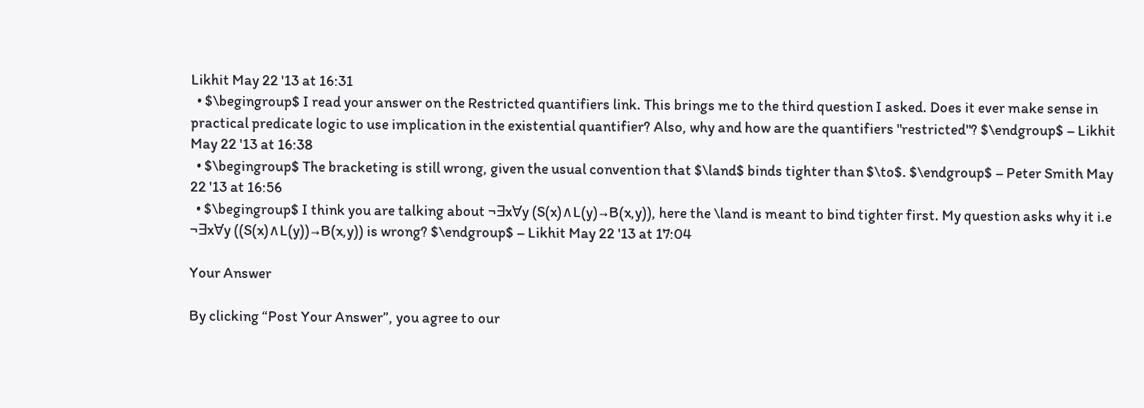Likhit May 22 '13 at 16:31
  • $\begingroup$ I read your answer on the Restricted quantifiers link. This brings me to the third question I asked. Does it ever make sense in practical predicate logic to use implication in the existential quantifier? Also, why and how are the quantifiers "restricted"? $\endgroup$ – Likhit May 22 '13 at 16:38
  • $\begingroup$ The bracketing is still wrong, given the usual convention that $\land$ binds tighter than $\to$. $\endgroup$ – Peter Smith May 22 '13 at 16:56
  • $\begingroup$ I think you are talking about ¬∃x∀y (S(x)∧L(y)→B(x,y)), here the \land is meant to bind tighter first. My question asks why it i.e ¬∃x∀y ((S(x)∧L(y))→B(x,y)) is wrong? $\endgroup$ – Likhit May 22 '13 at 17:04

Your Answer

By clicking “Post Your Answer”, you agree to our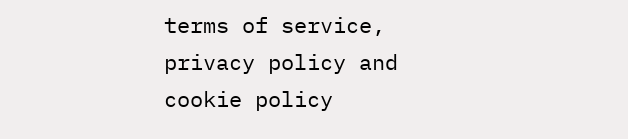terms of service, privacy policy and cookie policy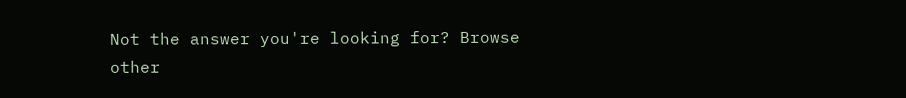Not the answer you're looking for? Browse other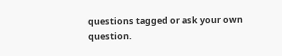questions tagged or ask your own question.